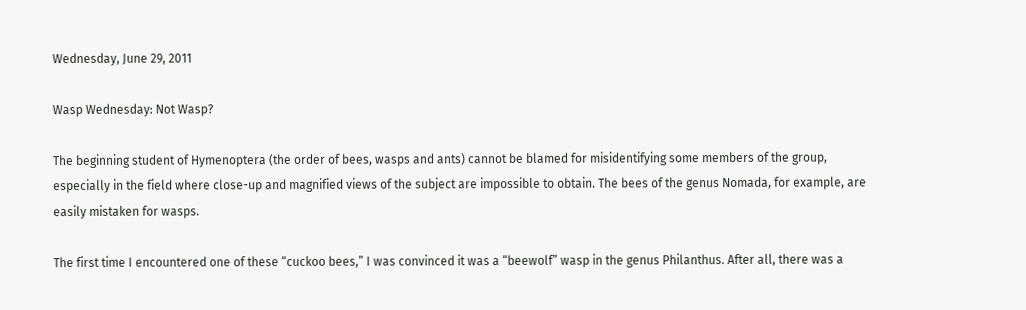Wednesday, June 29, 2011

Wasp Wednesday: Not Wasp?

The beginning student of Hymenoptera (the order of bees, wasps and ants) cannot be blamed for misidentifying some members of the group, especially in the field where close-up and magnified views of the subject are impossible to obtain. The bees of the genus Nomada, for example, are easily mistaken for wasps.

The first time I encountered one of these “cuckoo bees,” I was convinced it was a “beewolf” wasp in the genus Philanthus. After all, there was a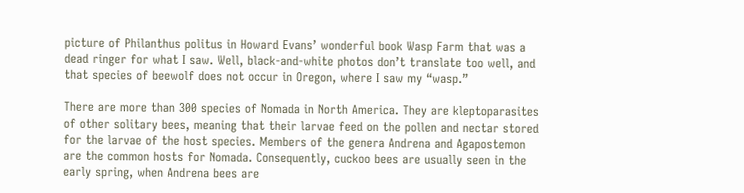picture of Philanthus politus in Howard Evans’ wonderful book Wasp Farm that was a dead ringer for what I saw. Well, black-and-white photos don’t translate too well, and that species of beewolf does not occur in Oregon, where I saw my “wasp.”

There are more than 300 species of Nomada in North America. They are kleptoparasites of other solitary bees, meaning that their larvae feed on the pollen and nectar stored for the larvae of the host species. Members of the genera Andrena and Agapostemon are the common hosts for Nomada. Consequently, cuckoo bees are usually seen in the early spring, when Andrena bees are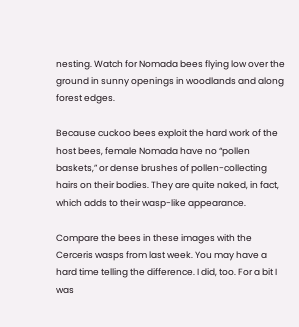nesting. Watch for Nomada bees flying low over the ground in sunny openings in woodlands and along forest edges.

Because cuckoo bees exploit the hard work of the host bees, female Nomada have no “pollen baskets,” or dense brushes of pollen-collecting hairs on their bodies. They are quite naked, in fact, which adds to their wasp-like appearance.

Compare the bees in these images with the Cerceris wasps from last week. You may have a hard time telling the difference. I did, too. For a bit I was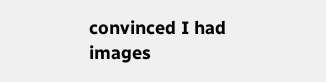convinced I had images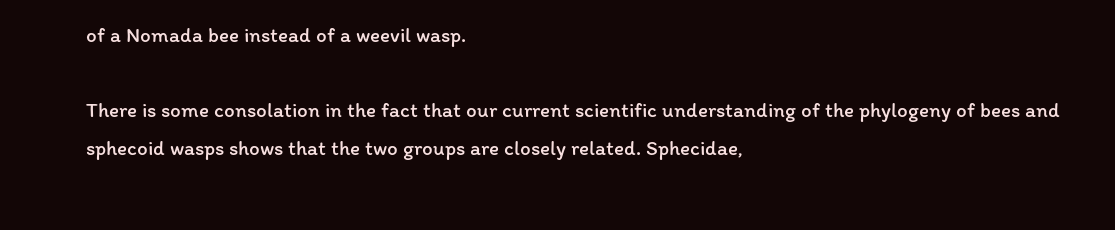of a Nomada bee instead of a weevil wasp.

There is some consolation in the fact that our current scientific understanding of the phylogeny of bees and sphecoid wasps shows that the two groups are closely related. Sphecidae,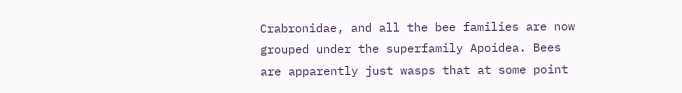Crabronidae, and all the bee families are now grouped under the superfamily Apoidea. Bees are apparently just wasps that at some point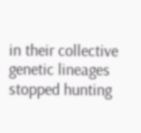in their collective genetic lineages stopped hunting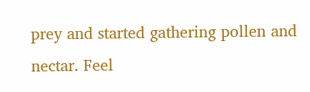prey and started gathering pollen and nectar. Feel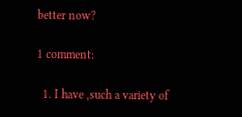better now?

1 comment:

  1. I have ,such a variety of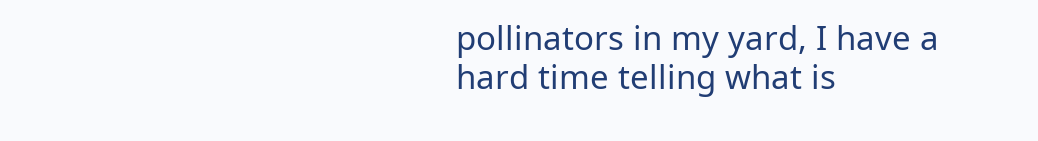pollinators in my yard, I have a hard time telling what is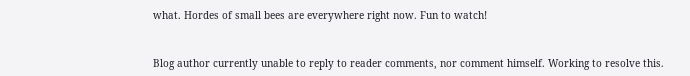what. Hordes of small bees are everywhere right now. Fun to watch!


Blog author currently unable to reply to reader comments, nor comment himself. Working to resolve this.